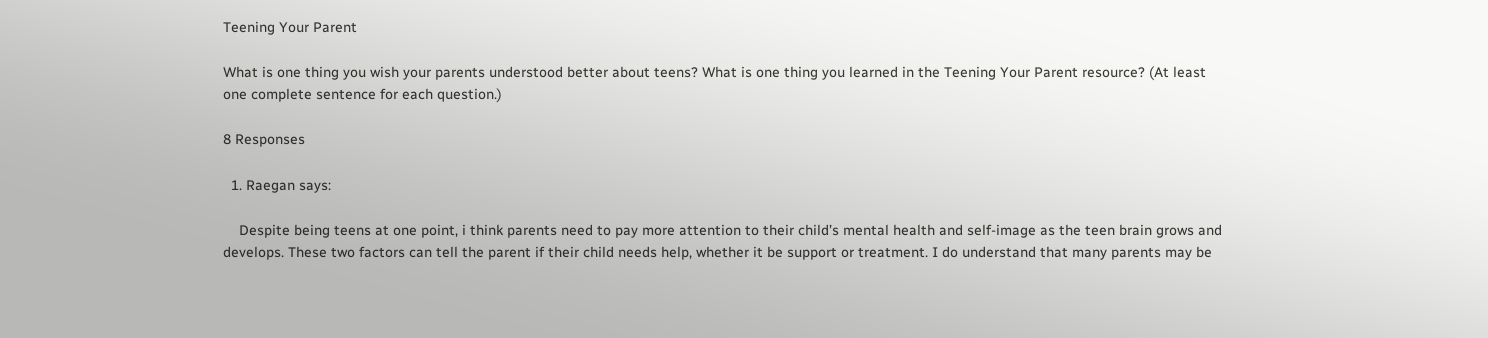Teening Your Parent

What is one thing you wish your parents understood better about teens? What is one thing you learned in the Teening Your Parent resource? (At least one complete sentence for each question.)

8 Responses

  1. Raegan says:

    Despite being teens at one point, i think parents need to pay more attention to their child’s mental health and self-image as the teen brain grows and develops. These two factors can tell the parent if their child needs help, whether it be support or treatment. I do understand that many parents may be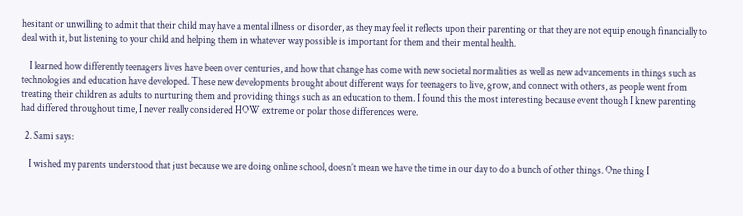hesitant or unwilling to admit that their child may have a mental illness or disorder, as they may feel it reflects upon their parenting or that they are not equip enough financially to deal with it, but listening to your child and helping them in whatever way possible is important for them and their mental health.

    I learned how differently teenagers lives have been over centuries, and how that change has come with new societal normalities as well as new advancements in things such as technologies and education have developed. These new developments brought about different ways for teenagers to live, grow, and connect with others, as people went from treating their children as adults to nurturing them and providing things such as an education to them. I found this the most interesting because event though I knew parenting had differed throughout time, I never really considered HOW extreme or polar those differences were.

  2. Sami says:

    I wished my parents understood that just because we are doing online school, doesn’t mean we have the time in our day to do a bunch of other things. One thing I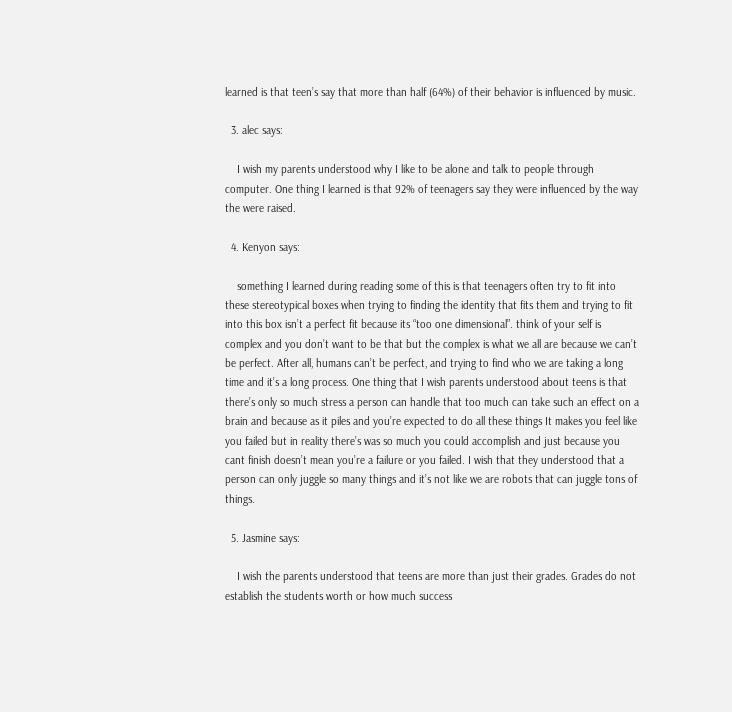learned is that teen’s say that more than half (64%) of their behavior is influenced by music.

  3. alec says:

    I wish my parents understood why I like to be alone and talk to people through computer. One thing I learned is that 92% of teenagers say they were influenced by the way the were raised.

  4. Kenyon says:

    something I learned during reading some of this is that teenagers often try to fit into these stereotypical boxes when trying to finding the identity that fits them and trying to fit into this box isn’t a perfect fit because its “too one dimensional”. think of your self is complex and you don’t want to be that but the complex is what we all are because we can’t be perfect. After all, humans can’t be perfect, and trying to find who we are taking a long time and it’s a long process. One thing that I wish parents understood about teens is that there’s only so much stress a person can handle that too much can take such an effect on a brain and because as it piles and you’re expected to do all these things It makes you feel like you failed but in reality there’s was so much you could accomplish and just because you cant finish doesn’t mean you’re a failure or you failed. I wish that they understood that a person can only juggle so many things and it’s not like we are robots that can juggle tons of things.

  5. Jasmine says:

    I wish the parents understood that teens are more than just their grades. Grades do not establish the students worth or how much success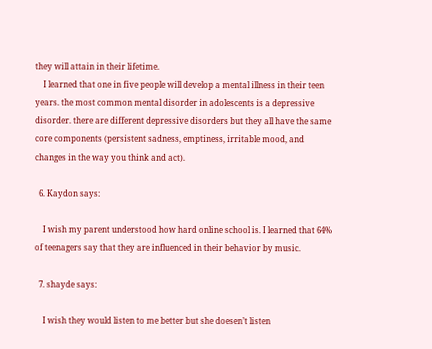they will attain in their lifetime.
    I learned that one in five people will develop a mental illness in their teen years. the most common mental disorder in adolescents is a depressive disorder. there are different depressive disorders but they all have the same core components (persistent sadness, emptiness, irritable mood, and changes in the way you think and act).

  6. Kaydon says:

    I wish my parent understood how hard online school is. I learned that 64% of teenagers say that they are influenced in their behavior by music.

  7. shayde says:

    I wish they would listen to me better but she doesen’t listen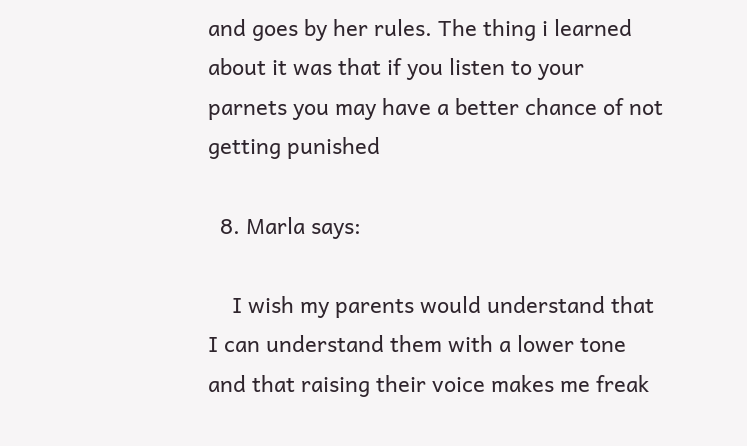and goes by her rules. The thing i learned about it was that if you listen to your parnets you may have a better chance of not getting punished

  8. Marla says:

    I wish my parents would understand that I can understand them with a lower tone and that raising their voice makes me freak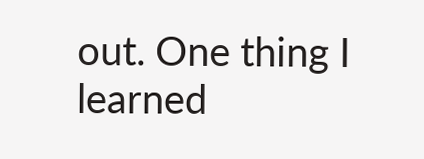out. One thing I learned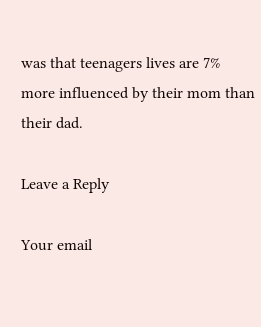was that teenagers lives are 7% more influenced by their mom than their dad.

Leave a Reply

Your email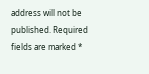address will not be published. Required fields are marked *